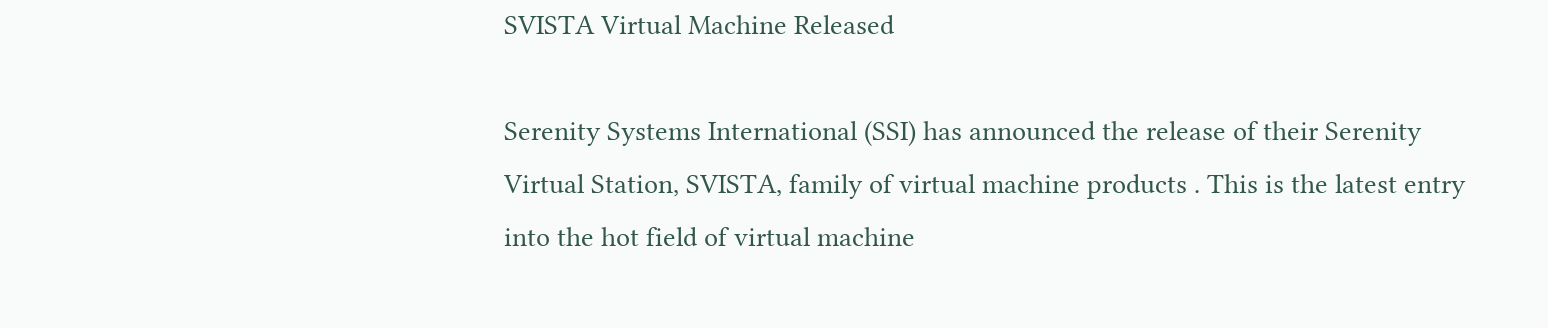SVISTA Virtual Machine Released

Serenity Systems International (SSI) has announced the release of their Serenity Virtual Station, SVISTA, family of virtual machine products . This is the latest entry into the hot field of virtual machine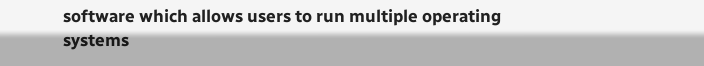software which allows users to run multiple operating systems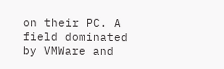on their PC. A field dominated by VMWare and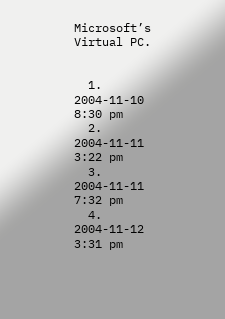Microsoft’s Virtual PC.


  1. 2004-11-10 8:30 pm
  2. 2004-11-11 3:22 pm
  3. 2004-11-11 7:32 pm
  4. 2004-11-12 3:31 pm